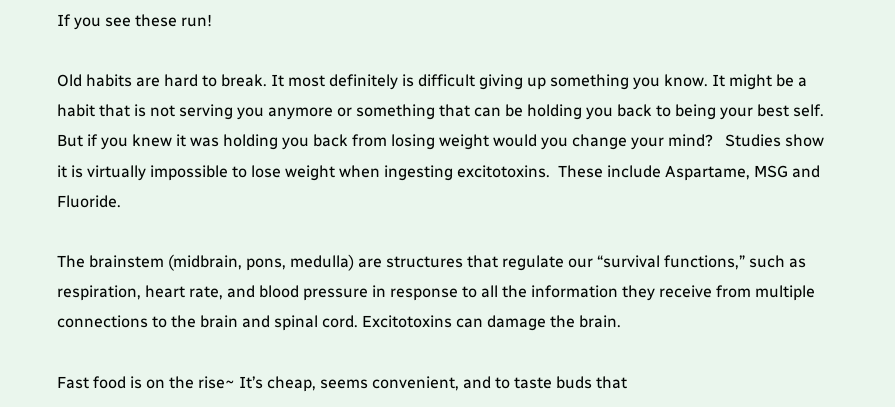If you see these run!

Old habits are hard to break. It most definitely is difficult giving up something you know. It might be a habit that is not serving you anymore or something that can be holding you back to being your best self.  But if you knew it was holding you back from losing weight would you change your mind?   Studies show it is virtually impossible to lose weight when ingesting excitotoxins.  These include Aspartame, MSG and Fluoride.

The brainstem (midbrain, pons, medulla) are structures that regulate our “survival functions,” such as respiration, heart rate, and blood pressure in response to all the information they receive from multiple connections to the brain and spinal cord. Excitotoxins can damage the brain.

Fast food is on the rise~ It’s cheap, seems convenient, and to taste buds that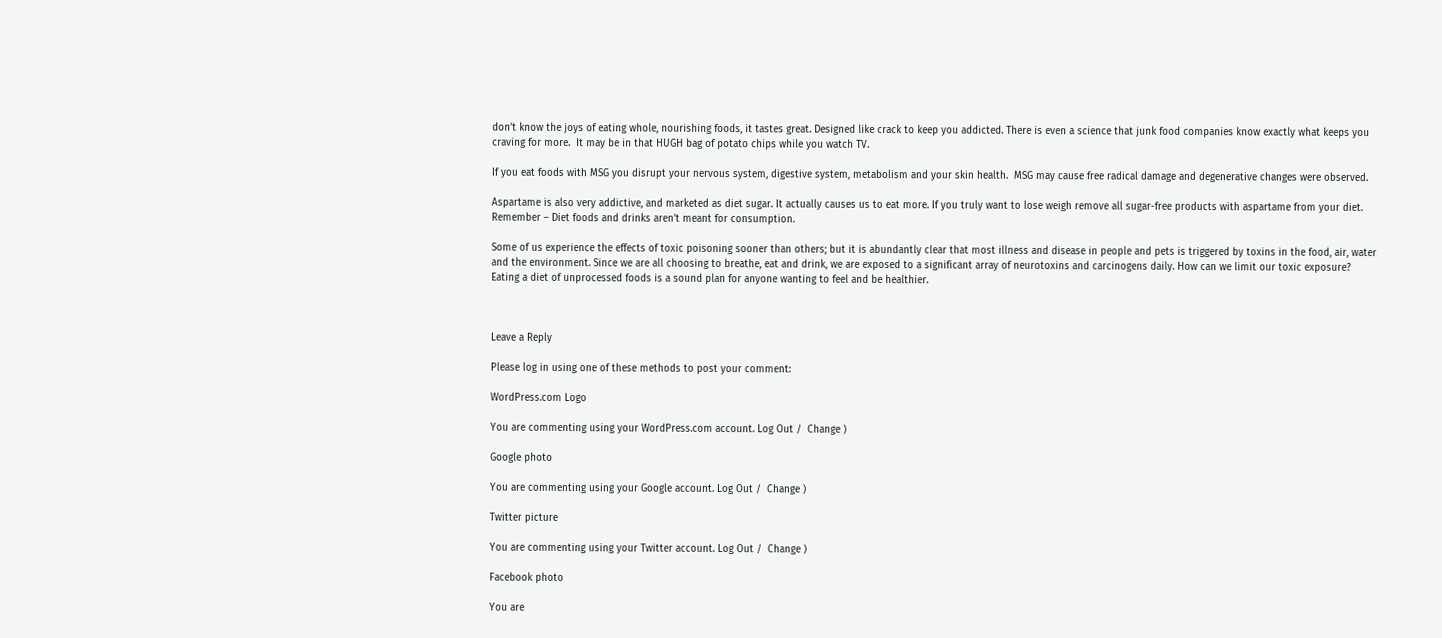don’t know the joys of eating whole, nourishing foods, it tastes great. Designed like crack to keep you addicted. There is even a science that junk food companies know exactly what keeps you craving for more.  It may be in that HUGH bag of potato chips while you watch TV.

If you eat foods with MSG you disrupt your nervous system, digestive system, metabolism and your skin health.  MSG may cause free radical damage and degenerative changes were observed.

Aspartame is also very addictive, and marketed as diet sugar. It actually causes us to eat more. If you truly want to lose weigh remove all sugar-free products with aspartame from your diet.  Remember – Diet foods and drinks aren’t meant for consumption.

Some of us experience the effects of toxic poisoning sooner than others; but it is abundantly clear that most illness and disease in people and pets is triggered by toxins in the food, air, water and the environment. Since we are all choosing to breathe, eat and drink, we are exposed to a significant array of neurotoxins and carcinogens daily. How can we limit our toxic exposure?  Eating a diet of unprocessed foods is a sound plan for anyone wanting to feel and be healthier.



Leave a Reply

Please log in using one of these methods to post your comment:

WordPress.com Logo

You are commenting using your WordPress.com account. Log Out /  Change )

Google photo

You are commenting using your Google account. Log Out /  Change )

Twitter picture

You are commenting using your Twitter account. Log Out /  Change )

Facebook photo

You are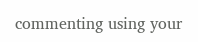commenting using your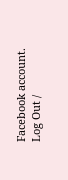Facebook account. Log Out /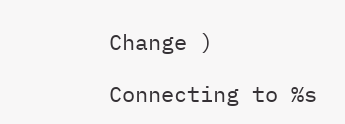Change )

Connecting to %s